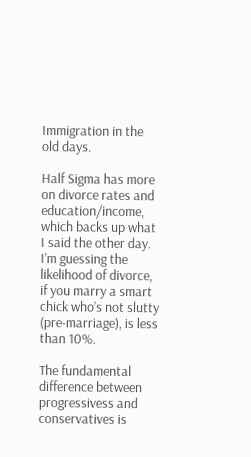Immigration in the old days.

Half Sigma has more on divorce rates and education/income, which backs up what I said the other day. I’m guessing the likelihood of divorce, if you marry a smart chick who’s not slutty (pre-marriage), is less than 10%.

The fundamental difference between progressivess and conservatives is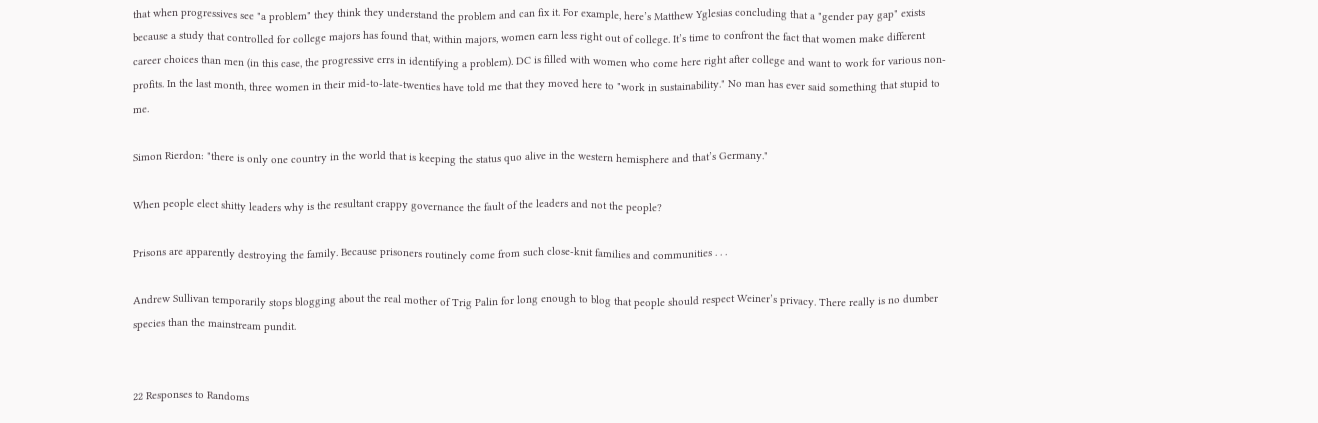that when progressives see "a problem" they think they understand the problem and can fix it. For example, here’s Matthew Yglesias concluding that a "gender pay gap" exists because a study that controlled for college majors has found that, within majors, women earn less right out of college. It’s time to confront the fact that women make different career choices than men (in this case, the progressive errs in identifying a problem). DC is filled with women who come here right after college and want to work for various non-profits. In the last month, three women in their mid-to-late-twenties have told me that they moved here to "work in sustainability." No man has ever said something that stupid to me.

Simon Rierdon: "there is only one country in the world that is keeping the status quo alive in the western hemisphere and that’s Germany."

When people elect shitty leaders why is the resultant crappy governance the fault of the leaders and not the people?

Prisons are apparently destroying the family. Because prisoners routinely come from such close-knit families and communities . . .

Andrew Sullivan temporarily stops blogging about the real mother of Trig Palin for long enough to blog that people should respect Weiner’s privacy. There really is no dumber species than the mainstream pundit.


22 Responses to Randoms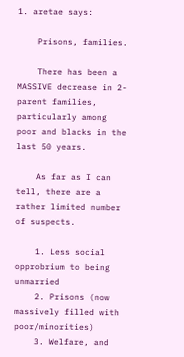1. aretae says:

    Prisons, families.

    There has been a MASSIVE decrease in 2-parent families, particularly among poor and blacks in the last 50 years.

    As far as I can tell, there are a rather limited number of suspects.

    1. Less social opprobrium to being unmarried
    2. Prisons (now massively filled with poor/minorities)
    3. Welfare, and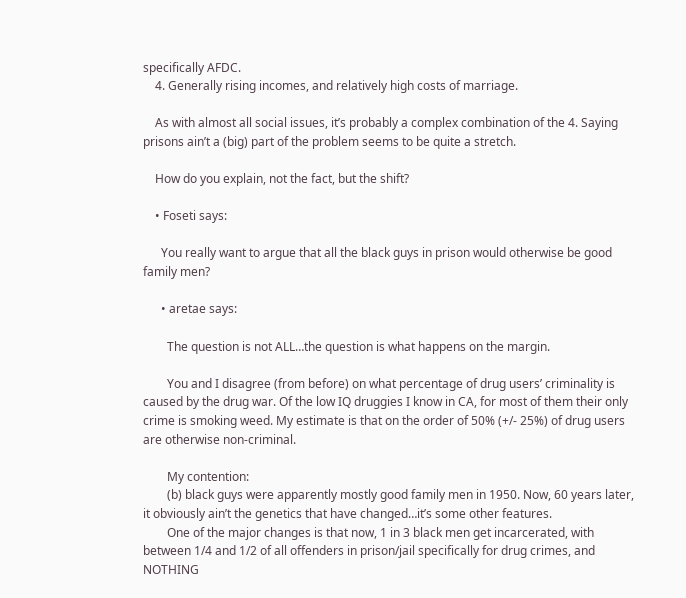specifically AFDC.
    4. Generally rising incomes, and relatively high costs of marriage.

    As with almost all social issues, it’s probably a complex combination of the 4. Saying prisons ain’t a (big) part of the problem seems to be quite a stretch.

    How do you explain, not the fact, but the shift?

    • Foseti says:

      You really want to argue that all the black guys in prison would otherwise be good family men?

      • aretae says:

        The question is not ALL…the question is what happens on the margin.

        You and I disagree (from before) on what percentage of drug users’ criminality is caused by the drug war. Of the low IQ druggies I know in CA, for most of them their only crime is smoking weed. My estimate is that on the order of 50% (+/- 25%) of drug users are otherwise non-criminal.

        My contention:
        (b) black guys were apparently mostly good family men in 1950. Now, 60 years later, it obviously ain’t the genetics that have changed…it’s some other features.
        One of the major changes is that now, 1 in 3 black men get incarcerated, with between 1/4 and 1/2 of all offenders in prison/jail specifically for drug crimes, and NOTHING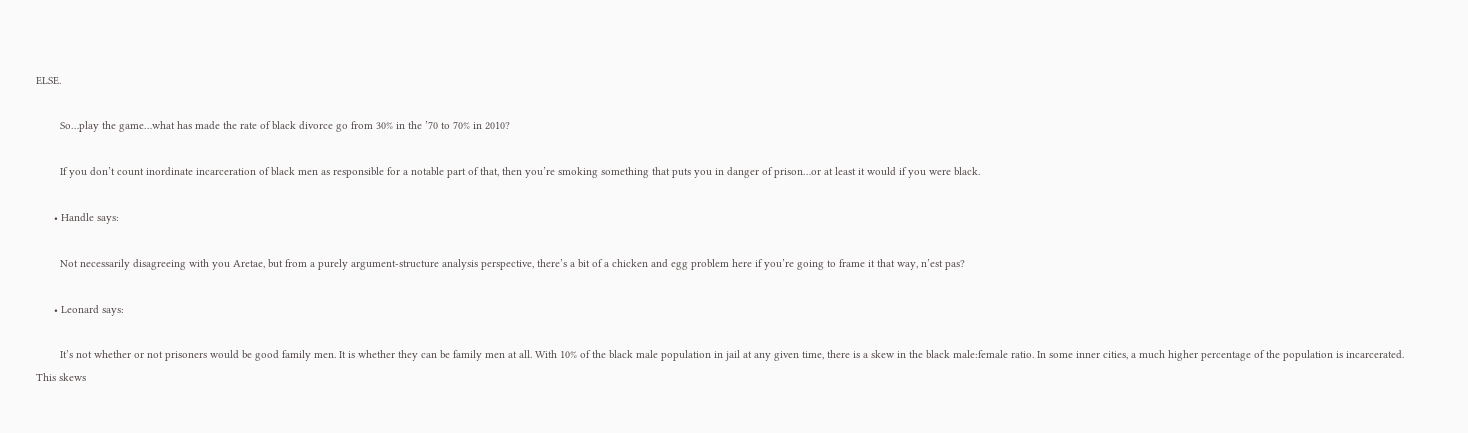ELSE.

        So…play the game…what has made the rate of black divorce go from 30% in the ’70 to 70% in 2010?

        If you don’t count inordinate incarceration of black men as responsible for a notable part of that, then you’re smoking something that puts you in danger of prison…or at least it would if you were black.

      • Handle says:

        Not necessarily disagreeing with you Aretae, but from a purely argument-structure analysis perspective, there’s a bit of a chicken and egg problem here if you’re going to frame it that way, n’est pas?

      • Leonard says:

        It’s not whether or not prisoners would be good family men. It is whether they can be family men at all. With 10% of the black male population in jail at any given time, there is a skew in the black male:female ratio. In some inner cities, a much higher percentage of the population is incarcerated. This skews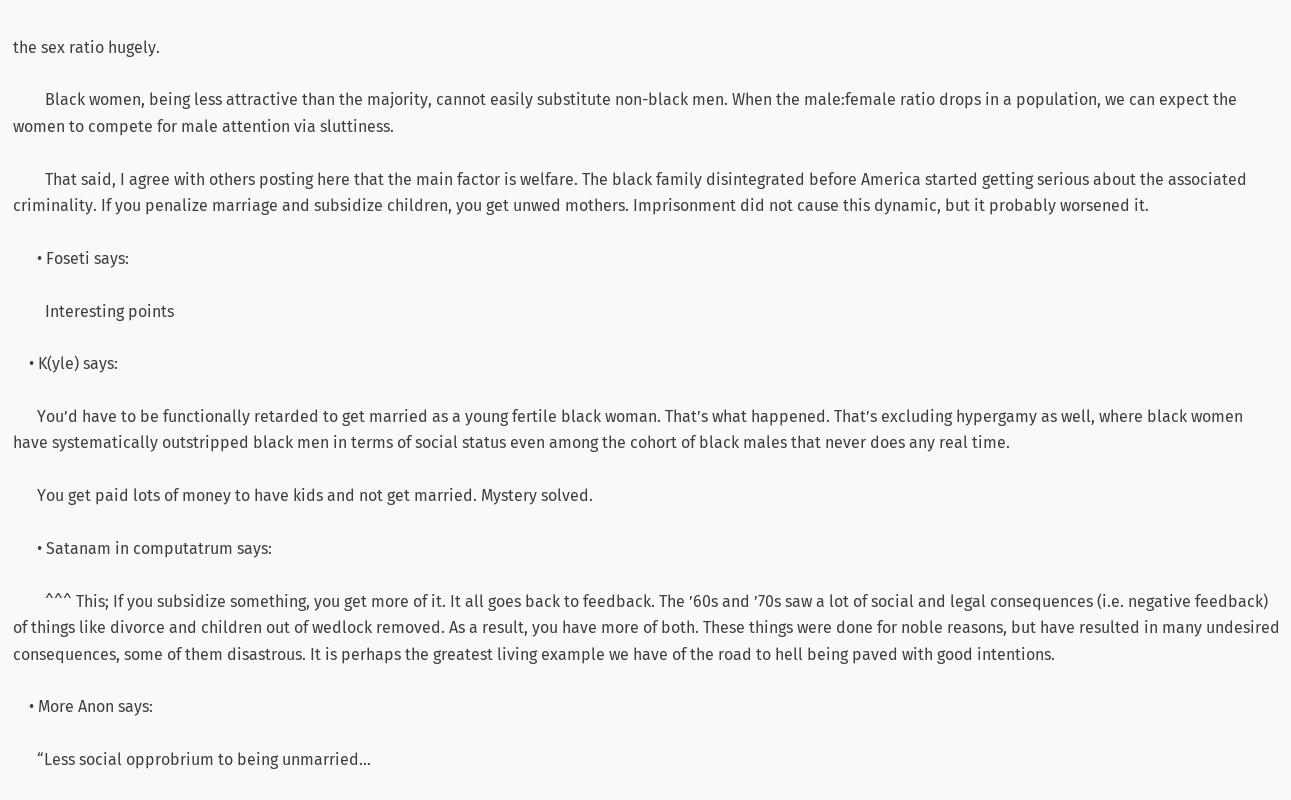the sex ratio hugely.

        Black women, being less attractive than the majority, cannot easily substitute non-black men. When the male:female ratio drops in a population, we can expect the women to compete for male attention via sluttiness.

        That said, I agree with others posting here that the main factor is welfare. The black family disintegrated before America started getting serious about the associated criminality. If you penalize marriage and subsidize children, you get unwed mothers. Imprisonment did not cause this dynamic, but it probably worsened it.

      • Foseti says:

        Interesting points

    • K(yle) says:

      You’d have to be functionally retarded to get married as a young fertile black woman. That’s what happened. That’s excluding hypergamy as well, where black women have systematically outstripped black men in terms of social status even among the cohort of black males that never does any real time.

      You get paid lots of money to have kids and not get married. Mystery solved.

      • Satanam in computatrum says:

        ^^^ This; If you subsidize something, you get more of it. It all goes back to feedback. The ’60s and ’70s saw a lot of social and legal consequences (i.e. negative feedback) of things like divorce and children out of wedlock removed. As a result, you have more of both. These things were done for noble reasons, but have resulted in many undesired consequences, some of them disastrous. It is perhaps the greatest living example we have of the road to hell being paved with good intentions.

    • More Anon says:

      “Less social opprobrium to being unmarried…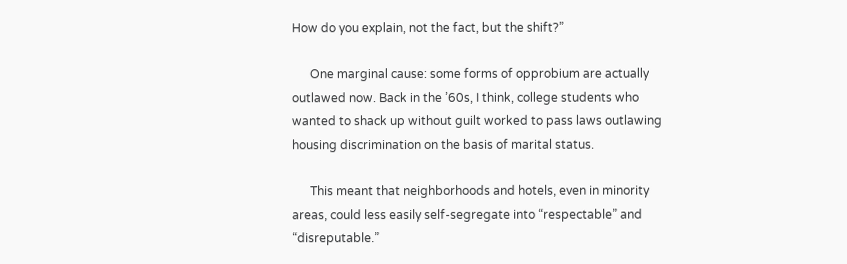How do you explain, not the fact, but the shift?”

      One marginal cause: some forms of opprobium are actually outlawed now. Back in the ’60s, I think, college students who wanted to shack up without guilt worked to pass laws outlawing housing discrimination on the basis of marital status.

      This meant that neighborhoods and hotels, even in minority areas, could less easily self-segregate into “respectable” and “disreputable.”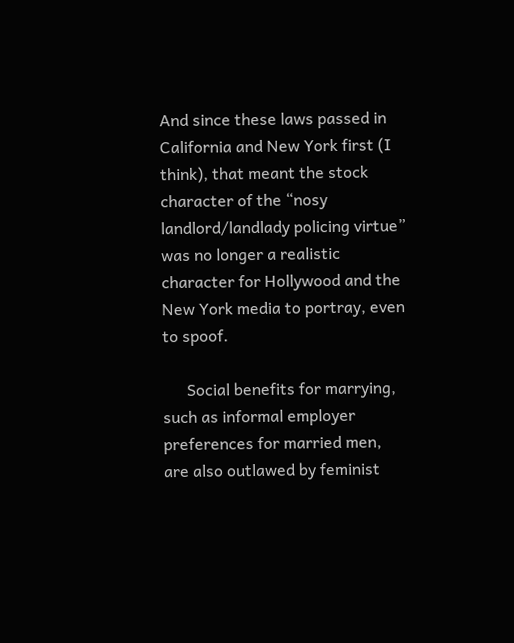And since these laws passed in California and New York first (I think), that meant the stock character of the “nosy landlord/landlady policing virtue” was no longer a realistic character for Hollywood and the New York media to portray, even to spoof.

      Social benefits for marrying, such as informal employer preferences for married men, are also outlawed by feminist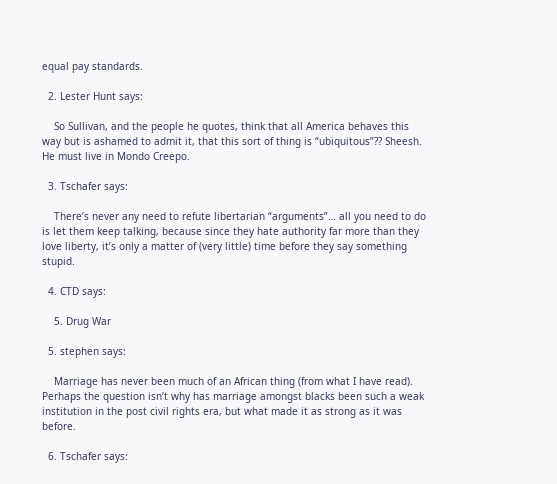equal pay standards.

  2. Lester Hunt says:

    So Sullivan, and the people he quotes, think that all America behaves this way but is ashamed to admit it, that this sort of thing is “ubiquitous”?? Sheesh. He must live in Mondo Creepo.

  3. Tschafer says:

    There’s never any need to refute libertarian “arguments”… all you need to do is let them keep talking, because since they hate authority far more than they love liberty, it’s only a matter of (very little) time before they say something stupid.

  4. CTD says:

    5. Drug War

  5. stephen says:

    Marriage has never been much of an African thing (from what I have read). Perhaps the question isn’t why has marriage amongst blacks been such a weak institution in the post civil rights era, but what made it as strong as it was before.

  6. Tschafer says: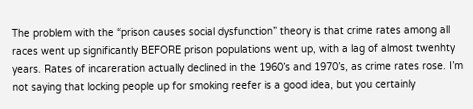The problem with the “prison causes social dysfunction” theory is that crime rates among all races went up significantly BEFORE prison populations went up, with a lag of almost twenhty years. Rates of incareration actually declined in the 1960’s and 1970’s, as crime rates rose. I’m not saying that locking people up for smoking reefer is a good idea, but you certainly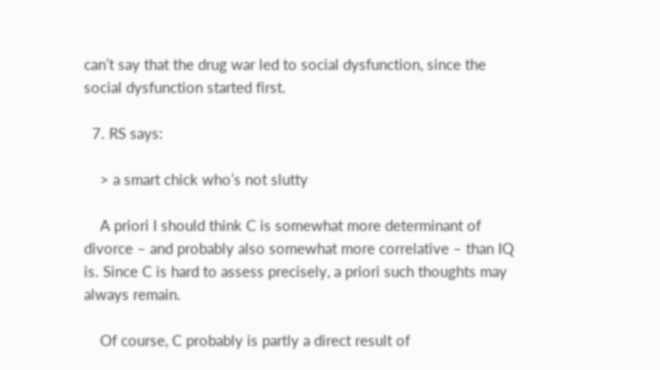can’t say that the drug war led to social dysfunction, since the social dysfunction started first.

  7. RS says:

    > a smart chick who’s not slutty

    A priori I should think C is somewhat more determinant of divorce – and probably also somewhat more correlative – than IQ is. Since C is hard to assess precisely, a priori such thoughts may always remain.

    Of course, C probably is partly a direct result of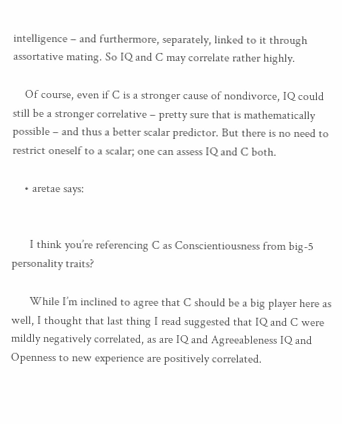intelligence – and furthermore, separately, linked to it through assortative mating. So IQ and C may correlate rather highly.

    Of course, even if C is a stronger cause of nondivorce, IQ could still be a stronger correlative – pretty sure that is mathematically possible – and thus a better scalar predictor. But there is no need to restrict oneself to a scalar; one can assess IQ and C both.

    • aretae says:


      I think you’re referencing C as Conscientiousness from big-5 personality traits?

      While I’m inclined to agree that C should be a big player here as well, I thought that last thing I read suggested that IQ and C were mildly negatively correlated, as are IQ and Agreeableness IQ and Openness to new experience are positively correlated.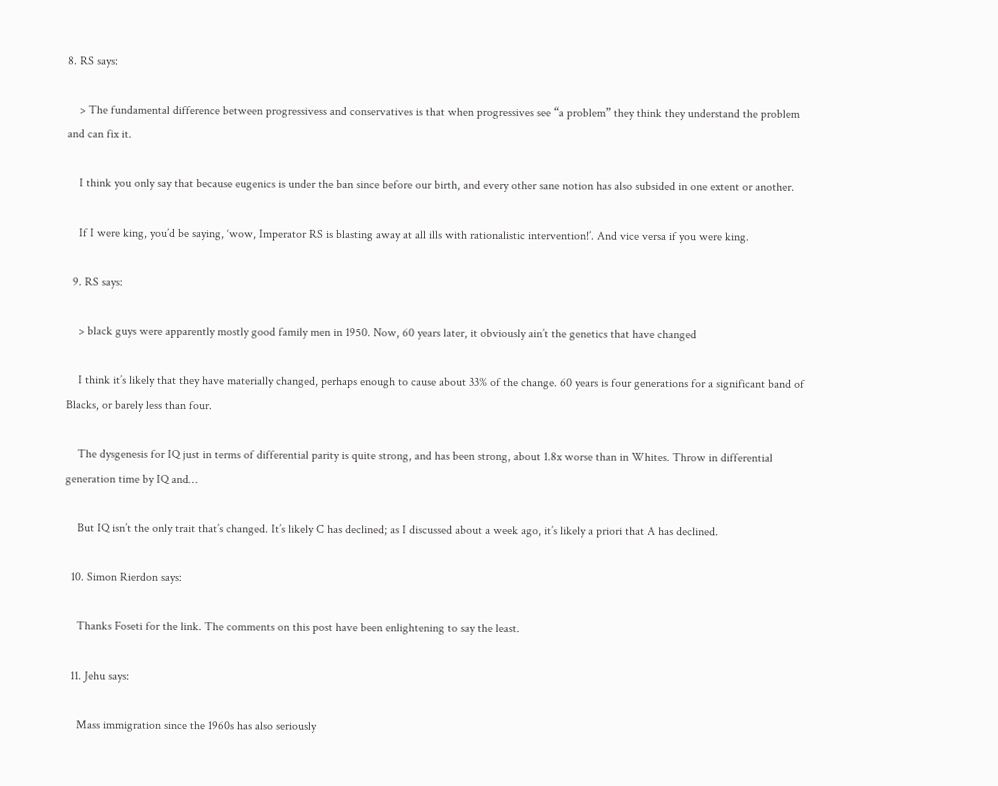8. RS says:

    > The fundamental difference between progressivess and conservatives is that when progressives see “a problem” they think they understand the problem and can fix it.

    I think you only say that because eugenics is under the ban since before our birth, and every other sane notion has also subsided in one extent or another.

    If I were king, you’d be saying, ‘wow, Imperator RS is blasting away at all ills with rationalistic intervention!’. And vice versa if you were king.

  9. RS says:

    > black guys were apparently mostly good family men in 1950. Now, 60 years later, it obviously ain’t the genetics that have changed

    I think it’s likely that they have materially changed, perhaps enough to cause about 33% of the change. 60 years is four generations for a significant band of Blacks, or barely less than four.

    The dysgenesis for IQ just in terms of differential parity is quite strong, and has been strong, about 1.8x worse than in Whites. Throw in differential generation time by IQ and…

    But IQ isn’t the only trait that’s changed. It’s likely C has declined; as I discussed about a week ago, it’s likely a priori that A has declined.

  10. Simon Rierdon says:

    Thanks Foseti for the link. The comments on this post have been enlightening to say the least.

  11. Jehu says:

    Mass immigration since the 1960s has also seriously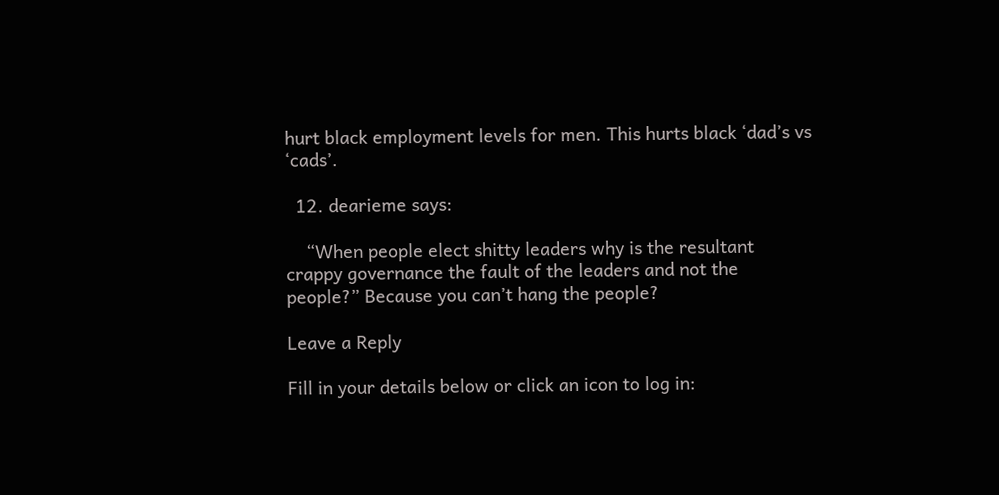hurt black employment levels for men. This hurts black ‘dad’s vs ‘cads’.

  12. dearieme says:

    “When people elect shitty leaders why is the resultant crappy governance the fault of the leaders and not the people?” Because you can’t hang the people?

Leave a Reply

Fill in your details below or click an icon to log in: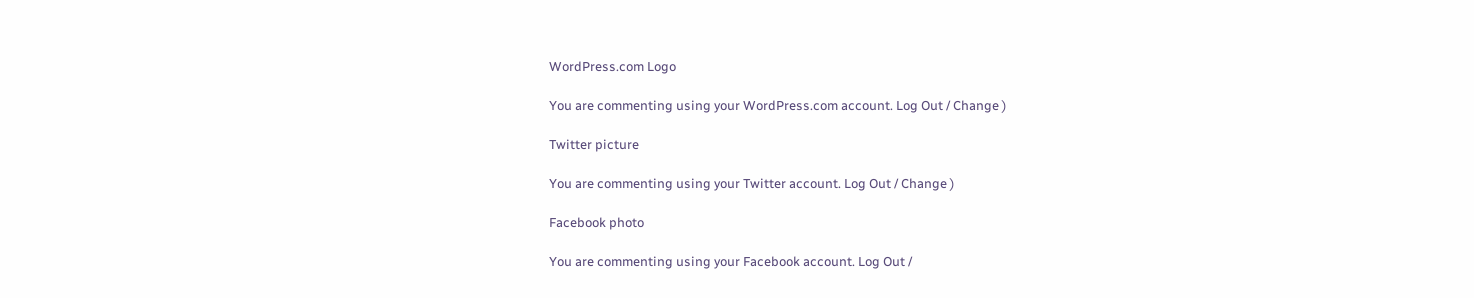WordPress.com Logo

You are commenting using your WordPress.com account. Log Out / Change )

Twitter picture

You are commenting using your Twitter account. Log Out / Change )

Facebook photo

You are commenting using your Facebook account. Log Out /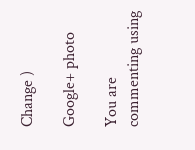Change )

Google+ photo

You are commenting using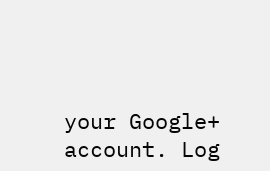your Google+ account. Log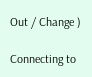Out / Change )

Connecting to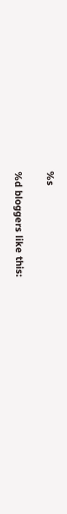%s

%d bloggers like this: